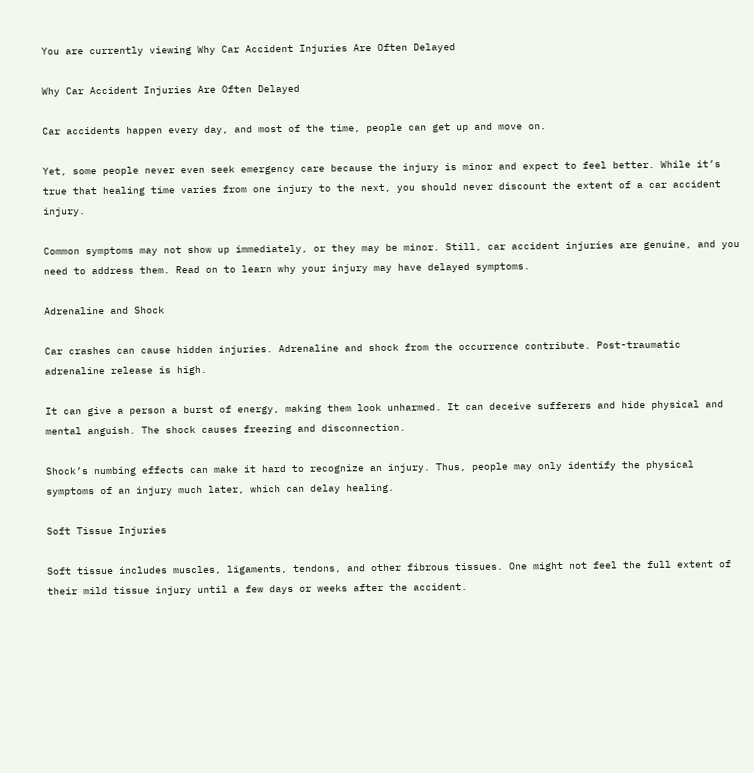You are currently viewing Why Car Accident Injuries Are Often Delayed

Why Car Accident Injuries Are Often Delayed

Car accidents happen every day, and most of the time, people can get up and move on.

Yet, some people never even seek emergency care because the injury is minor and expect to feel better. While it’s true that healing time varies from one injury to the next, you should never discount the extent of a car accident injury.

Common symptoms may not show up immediately, or they may be minor. Still, car accident injuries are genuine, and you need to address them. Read on to learn why your injury may have delayed symptoms.

Adrenaline and Shock

Car crashes can cause hidden injuries. Adrenaline and shock from the occurrence contribute. Post-traumatic adrenaline release is high.

It can give a person a burst of energy, making them look unharmed. It can deceive sufferers and hide physical and mental anguish. The shock causes freezing and disconnection.

Shock’s numbing effects can make it hard to recognize an injury. Thus, people may only identify the physical symptoms of an injury much later, which can delay healing.

Soft Tissue Injuries

Soft tissue includes muscles, ligaments, tendons, and other fibrous tissues. One might not feel the full extent of their mild tissue injury until a few days or weeks after the accident.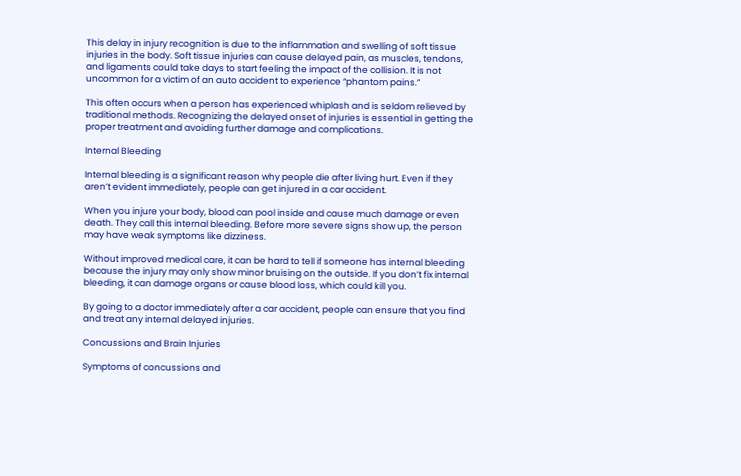This delay in injury recognition is due to the inflammation and swelling of soft tissue injuries in the body. Soft tissue injuries can cause delayed pain, as muscles, tendons, and ligaments could take days to start feeling the impact of the collision. It is not uncommon for a victim of an auto accident to experience “phantom pains.”

This often occurs when a person has experienced whiplash and is seldom relieved by traditional methods. Recognizing the delayed onset of injuries is essential in getting the proper treatment and avoiding further damage and complications.

Internal Bleeding

Internal bleeding is a significant reason why people die after living hurt. Even if they aren’t evident immediately, people can get injured in a car accident.

When you injure your body, blood can pool inside and cause much damage or even death. They call this internal bleeding. Before more severe signs show up, the person may have weak symptoms like dizziness.

Without improved medical care, it can be hard to tell if someone has internal bleeding because the injury may only show minor bruising on the outside. If you don’t fix internal bleeding, it can damage organs or cause blood loss, which could kill you.

By going to a doctor immediately after a car accident, people can ensure that you find and treat any internal delayed injuries.

Concussions and Brain Injuries

Symptoms of concussions and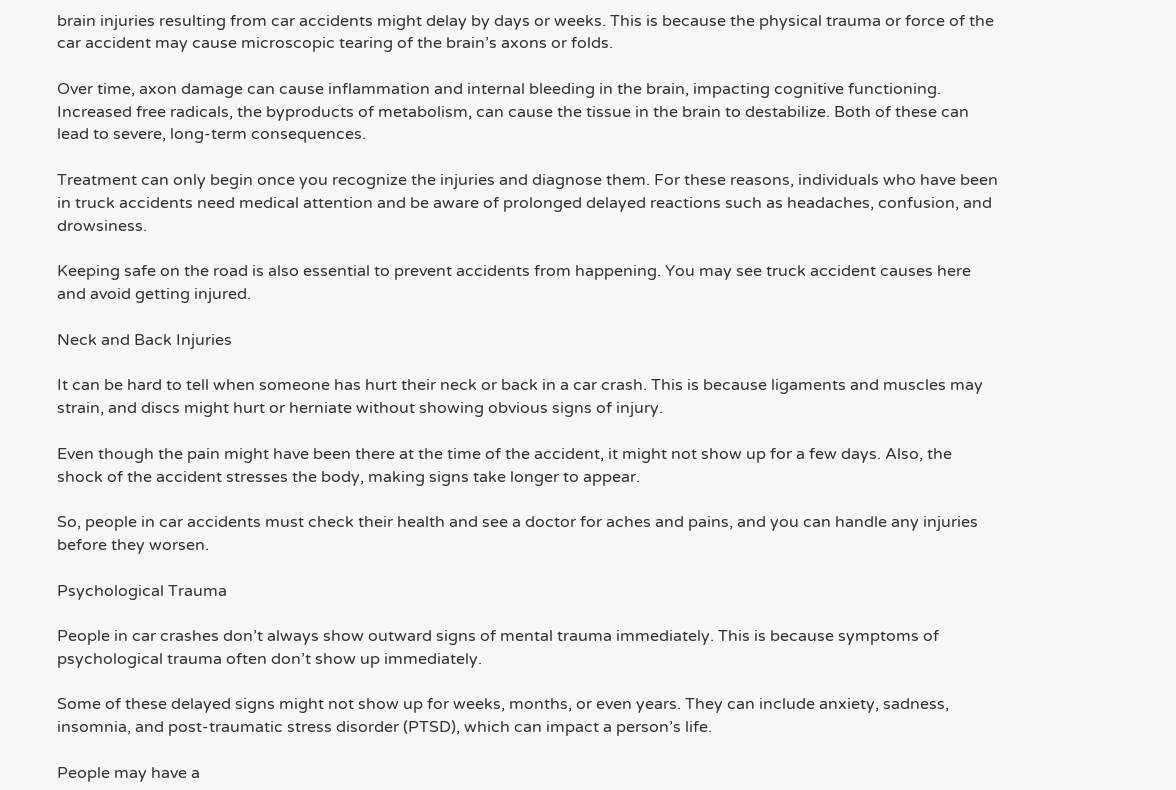brain injuries resulting from car accidents might delay by days or weeks. This is because the physical trauma or force of the car accident may cause microscopic tearing of the brain’s axons or folds.

Over time, axon damage can cause inflammation and internal bleeding in the brain, impacting cognitive functioning. Increased free radicals, the byproducts of metabolism, can cause the tissue in the brain to destabilize. Both of these can lead to severe, long-term consequences.

Treatment can only begin once you recognize the injuries and diagnose them. For these reasons, individuals who have been in truck accidents need medical attention and be aware of prolonged delayed reactions such as headaches, confusion, and drowsiness.

Keeping safe on the road is also essential to prevent accidents from happening. You may see truck accident causes here and avoid getting injured.

Neck and Back Injuries

It can be hard to tell when someone has hurt their neck or back in a car crash. This is because ligaments and muscles may strain, and discs might hurt or herniate without showing obvious signs of injury.

Even though the pain might have been there at the time of the accident, it might not show up for a few days. Also, the shock of the accident stresses the body, making signs take longer to appear.

So, people in car accidents must check their health and see a doctor for aches and pains, and you can handle any injuries before they worsen.

Psychological Trauma

People in car crashes don’t always show outward signs of mental trauma immediately. This is because symptoms of psychological trauma often don’t show up immediately.

Some of these delayed signs might not show up for weeks, months, or even years. They can include anxiety, sadness, insomnia, and post-traumatic stress disorder (PTSD), which can impact a person’s life.

People may have a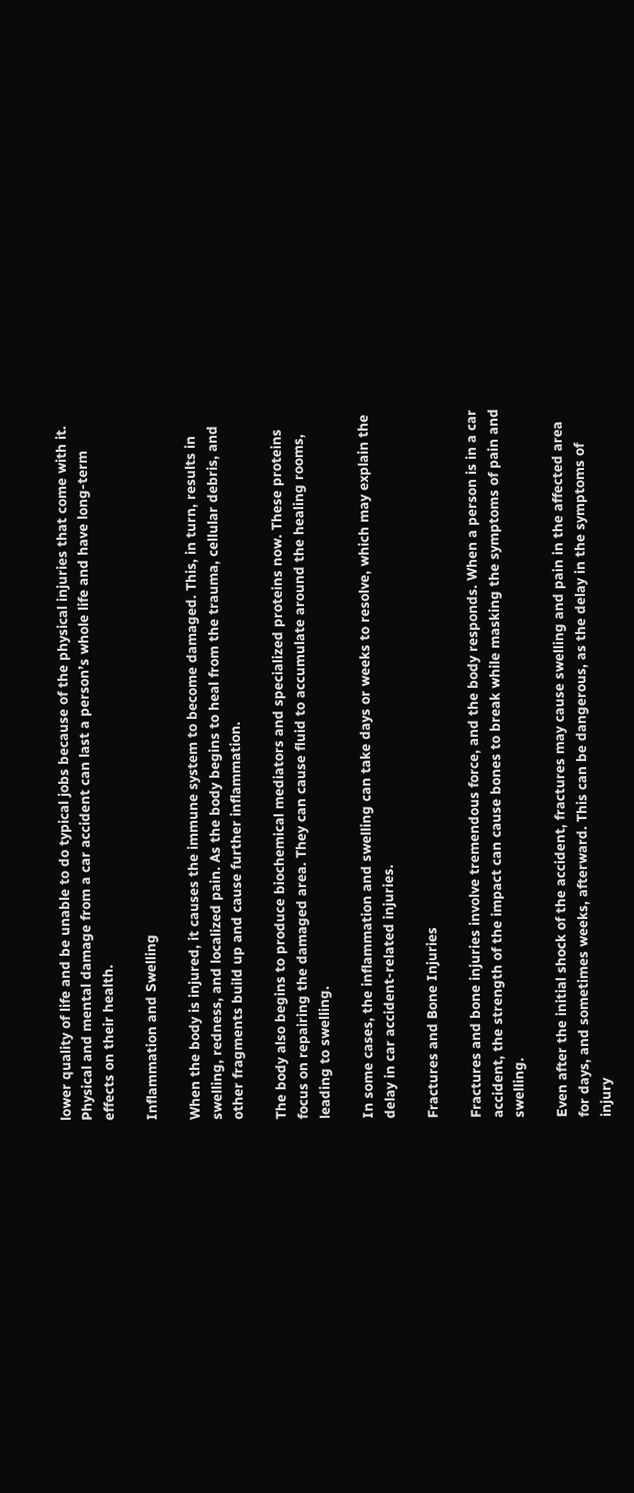lower quality of life and be unable to do typical jobs because of the physical injuries that come with it. Physical and mental damage from a car accident can last a person’s whole life and have long-term effects on their health.

Inflammation and Swelling

When the body is injured, it causes the immune system to become damaged. This, in turn, results in swelling, redness, and localized pain. As the body begins to heal from the trauma, cellular debris, and other fragments build up and cause further inflammation.

The body also begins to produce biochemical mediators and specialized proteins now. These proteins focus on repairing the damaged area. They can cause fluid to accumulate around the healing rooms, leading to swelling.

In some cases, the inflammation and swelling can take days or weeks to resolve, which may explain the delay in car accident-related injuries.

Fractures and Bone Injuries

Fractures and bone injuries involve tremendous force, and the body responds. When a person is in a car accident, the strength of the impact can cause bones to break while masking the symptoms of pain and swelling.

Even after the initial shock of the accident, fractures may cause swelling and pain in the affected area for days, and sometimes weeks, afterward. This can be dangerous, as the delay in the symptoms of injury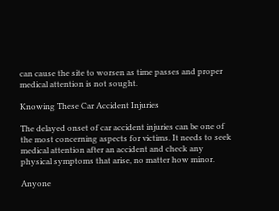can cause the site to worsen as time passes and proper medical attention is not sought.

Knowing These Car Accident Injuries

The delayed onset of car accident injuries can be one of the most concerning aspects for victims. It needs to seek medical attention after an accident and check any physical symptoms that arise, no matter how minor.

Anyone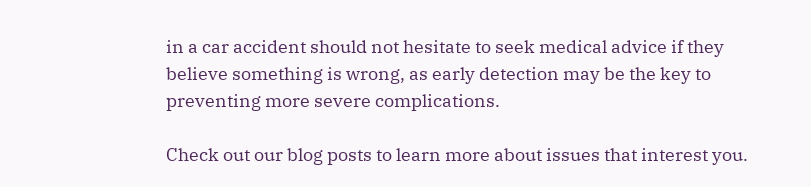in a car accident should not hesitate to seek medical advice if they believe something is wrong, as early detection may be the key to preventing more severe complications.

Check out our blog posts to learn more about issues that interest you.